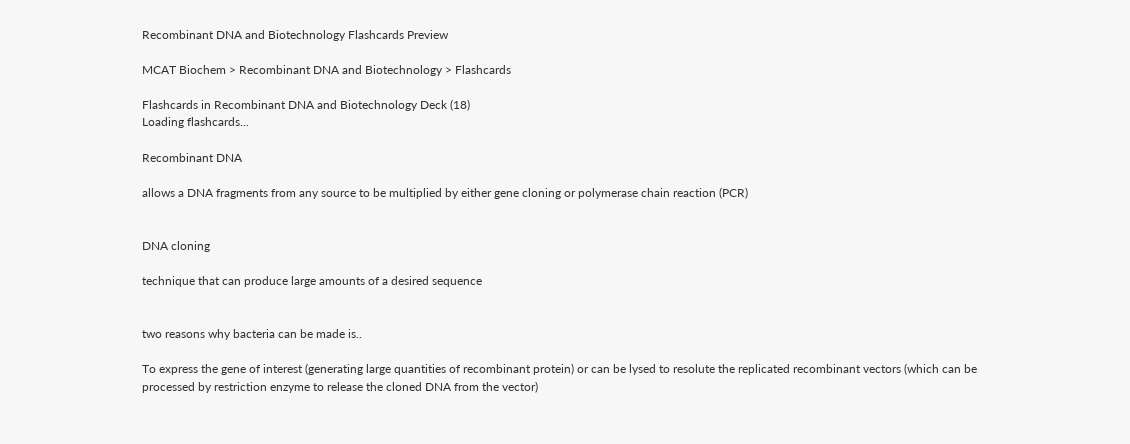Recombinant DNA and Biotechnology Flashcards Preview

MCAT Biochem > Recombinant DNA and Biotechnology > Flashcards

Flashcards in Recombinant DNA and Biotechnology Deck (18)
Loading flashcards...

Recombinant DNA

allows a DNA fragments from any source to be multiplied by either gene cloning or polymerase chain reaction (PCR)


DNA cloning

technique that can produce large amounts of a desired sequence


two reasons why bacteria can be made is..

To express the gene of interest (generating large quantities of recombinant protein) or can be lysed to resolute the replicated recombinant vectors (which can be processed by restriction enzyme to release the cloned DNA from the vector)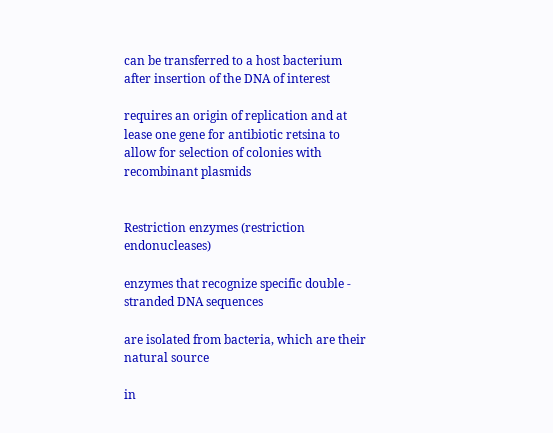can be transferred to a host bacterium after insertion of the DNA of interest

requires an origin of replication and at lease one gene for antibiotic retsina to allow for selection of colonies with recombinant plasmids


Restriction enzymes (restriction endonucleases)

enzymes that recognize specific double - stranded DNA sequences

are isolated from bacteria, which are their natural source

in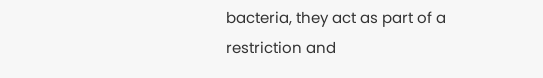bacteria, they act as part of a restriction and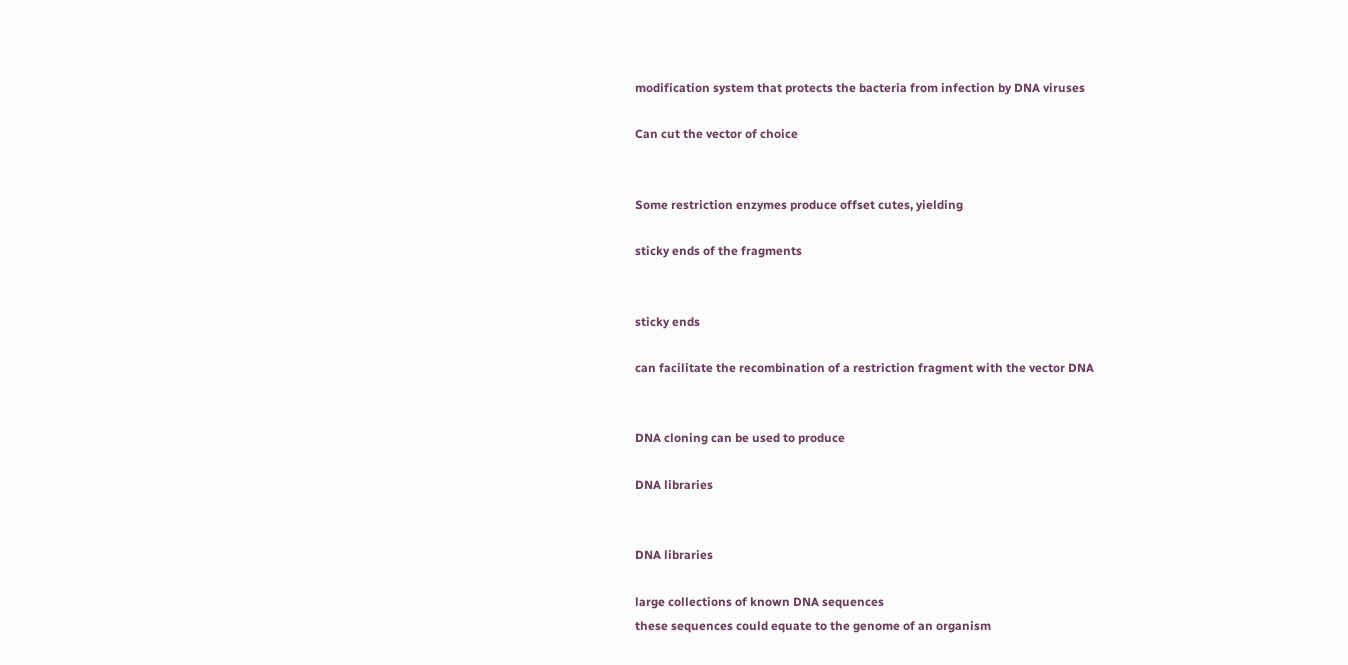modification system that protects the bacteria from infection by DNA viruses

Can cut the vector of choice


Some restriction enzymes produce offset cutes, yielding

sticky ends of the fragments


sticky ends

can facilitate the recombination of a restriction fragment with the vector DNA


DNA cloning can be used to produce

DNA libraries


DNA libraries

large collections of known DNA sequences
these sequences could equate to the genome of an organism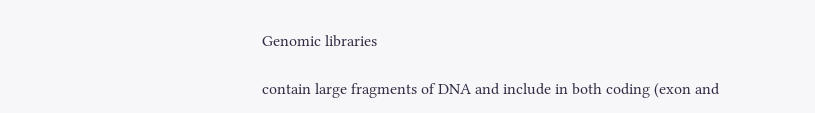Genomic libraries

contain large fragments of DNA and include in both coding (exon and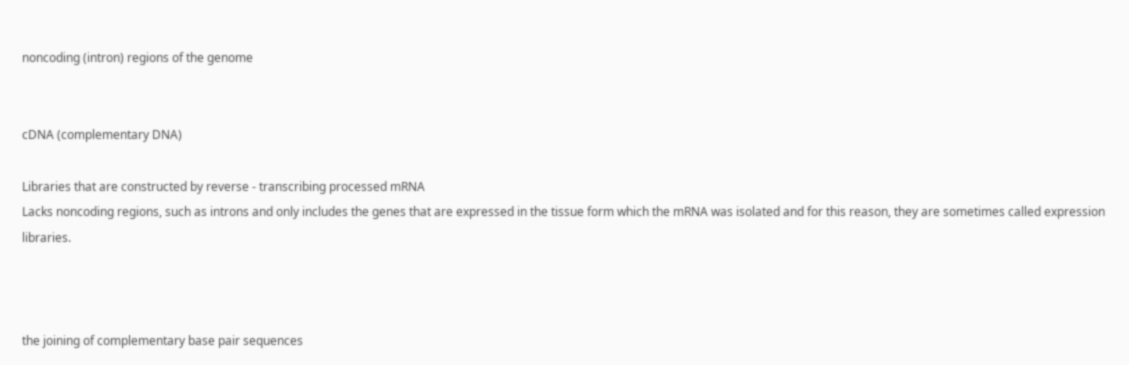noncoding (intron) regions of the genome


cDNA (complementary DNA)

Libraries that are constructed by reverse - transcribing processed mRNA
Lacks noncoding regions, such as introns and only includes the genes that are expressed in the tissue form which the mRNA was isolated and for this reason, they are sometimes called expression libraries.



the joining of complementary base pair sequences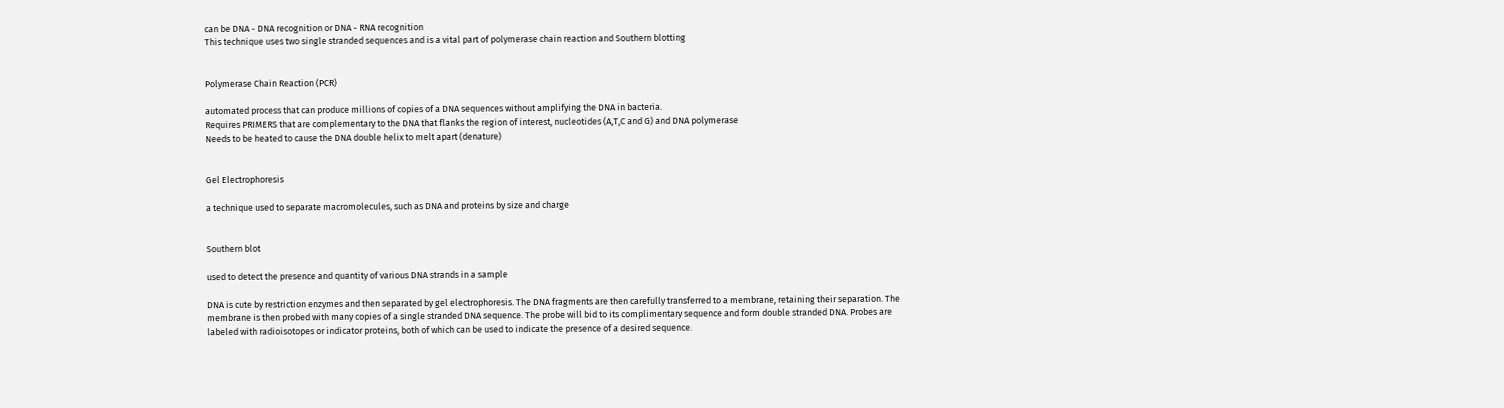can be DNA - DNA recognition or DNA - RNA recognition
This technique uses two single stranded sequences and is a vital part of polymerase chain reaction and Southern blotting


Polymerase Chain Reaction (PCR)

automated process that can produce millions of copies of a DNA sequences without amplifying the DNA in bacteria.
Requires PRIMERS that are complementary to the DNA that flanks the region of interest, nucleotides (A,T,C and G) and DNA polymerase
Needs to be heated to cause the DNA double helix to melt apart (denature)


Gel Electrophoresis

a technique used to separate macromolecules, such as DNA and proteins by size and charge


Southern blot

used to detect the presence and quantity of various DNA strands in a sample

DNA is cute by restriction enzymes and then separated by gel electrophoresis. The DNA fragments are then carefully transferred to a membrane, retaining their separation. The membrane is then probed with many copies of a single stranded DNA sequence. The probe will bid to its complimentary sequence and form double stranded DNA. Probes are labeled with radioisotopes or indicator proteins, both of which can be used to indicate the presence of a desired sequence.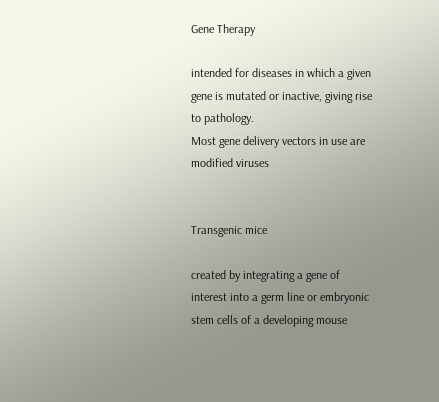Gene Therapy

intended for diseases in which a given gene is mutated or inactive, giving rise to pathology.
Most gene delivery vectors in use are modified viruses


Transgenic mice

created by integrating a gene of interest into a germ line or embryonic stem cells of a developing mouse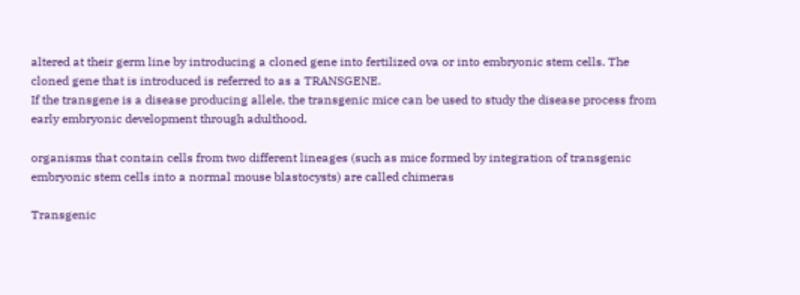altered at their germ line by introducing a cloned gene into fertilized ova or into embryonic stem cells. The cloned gene that is introduced is referred to as a TRANSGENE.
If the transgene is a disease producing allele, the transgenic mice can be used to study the disease process from early embryonic development through adulthood.

organisms that contain cells from two different lineages (such as mice formed by integration of transgenic embryonic stem cells into a normal mouse blastocysts) are called chimeras

Transgenic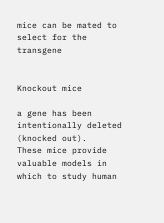mice can be mated to select for the transgene


Knockout mice

a gene has been intentionally deleted (knocked out).
These mice provide valuable models in which to study human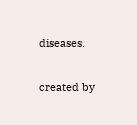diseases.

created by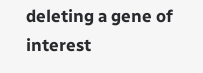deleting a gene of interest